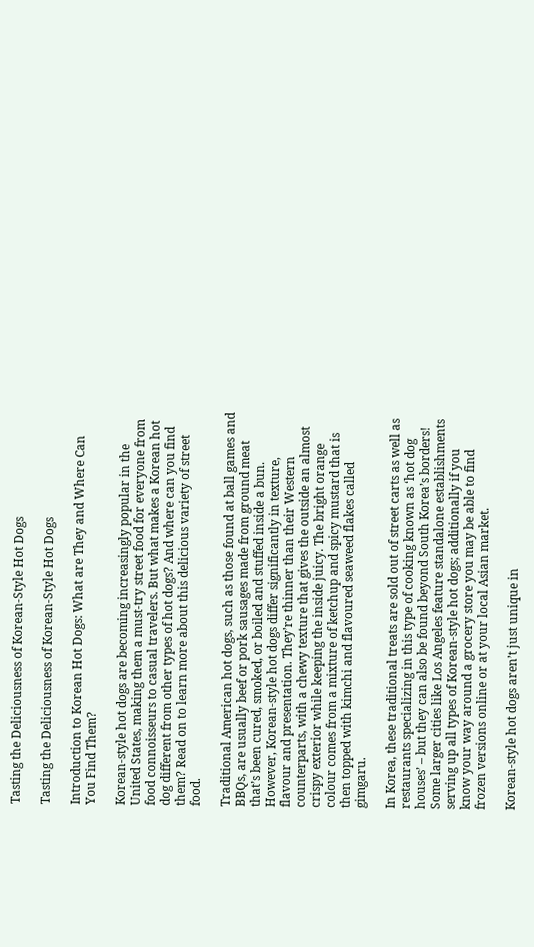Tasting the Deliciousness of Korean-Style Hot Dogs

Tasting the Deliciousness of Korean-Style Hot Dogs

Introduction to Korean Hot Dogs: What are They and Where Can You Find Them?

Korean-style hot dogs are becoming increasingly popular in the United States, making them a must-try street food for everyone from food connoisseurs to casual travelers. But what makes a Korean hot dog different from other types of hot dogs? And where can you find them? Read on to learn more about this delicious variety of street food.

Traditional American hot dogs, such as those found at ball games and BBQs, are usually beef or pork sausages made from ground meat that’s been cured, smoked, or boiled and stuffed inside a bun. However, Korean-style hot dogs differ significantly in texture, flavour and presentation. They’re thinner than their Western counterparts, with a chewy texture that gives the outside an almost crispy exterior while keeping the inside juicy. The bright orange colour comes from a mixture of ketchup and spicy mustard that is then topped with kimchi and flavoured seaweed flakes called gimgaru.

In Korea, these traditional treats are sold out of street carts as well as restaurants specializing in this type of cooking known as ‘hot dog houses’ – but they can also be found beyond South Korea’s borders! Some larger cities like Los Angeles feature standalone establishments serving up all types of Korean-style hot dogs; additionally if you know your way around a grocery store you may be able to find frozen versions online or at your local Asian market.

Korean-style hot dogs aren’t just unique in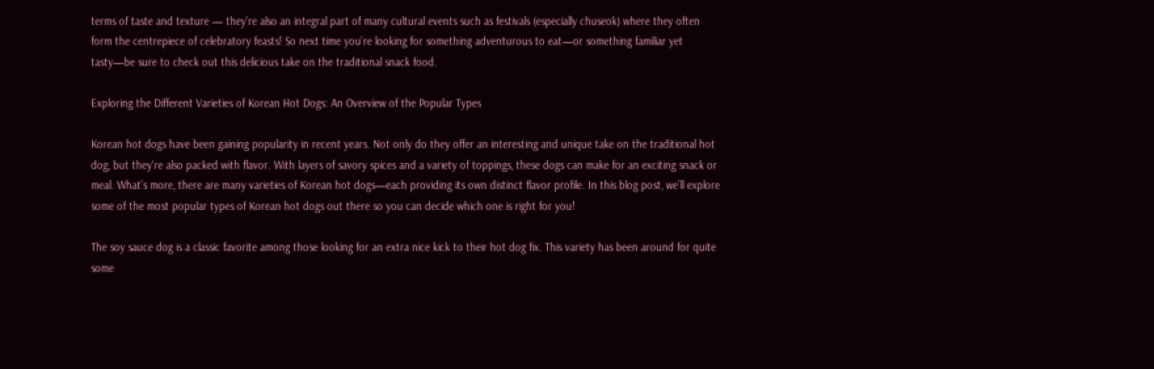terms of taste and texture — they’re also an integral part of many cultural events such as festivals (especially chuseok) where they often form the centrepiece of celebratory feasts! So next time you’re looking for something adventurous to eat—or something familiar yet tasty—be sure to check out this delicious take on the traditional snack food.

Exploring the Different Varieties of Korean Hot Dogs: An Overview of the Popular Types

Korean hot dogs have been gaining popularity in recent years. Not only do they offer an interesting and unique take on the traditional hot dog, but they’re also packed with flavor. With layers of savory spices and a variety of toppings, these dogs can make for an exciting snack or meal. What’s more, there are many varieties of Korean hot dogs—each providing its own distinct flavor profile. In this blog post, we’ll explore some of the most popular types of Korean hot dogs out there so you can decide which one is right for you!

The soy sauce dog is a classic favorite among those looking for an extra nice kick to their hot dog fix. This variety has been around for quite some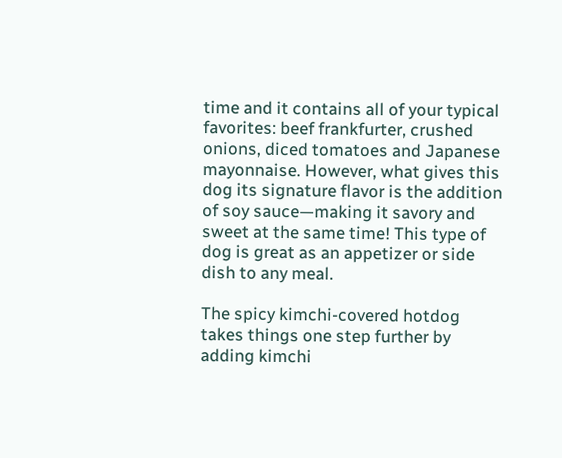time and it contains all of your typical favorites: beef frankfurter, crushed onions, diced tomatoes and Japanese mayonnaise. However, what gives this dog its signature flavor is the addition of soy sauce—making it savory and sweet at the same time! This type of dog is great as an appetizer or side dish to any meal.

The spicy kimchi-covered hotdog takes things one step further by adding kimchi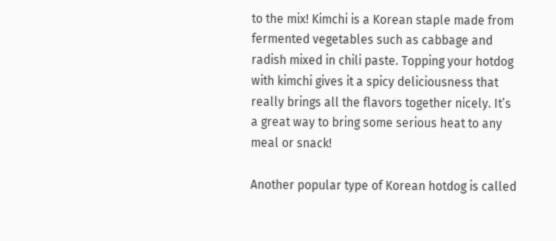to the mix! Kimchi is a Korean staple made from fermented vegetables such as cabbage and radish mixed in chili paste. Topping your hotdog with kimchi gives it a spicy deliciousness that really brings all the flavors together nicely. It’s a great way to bring some serious heat to any meal or snack!

Another popular type of Korean hotdog is called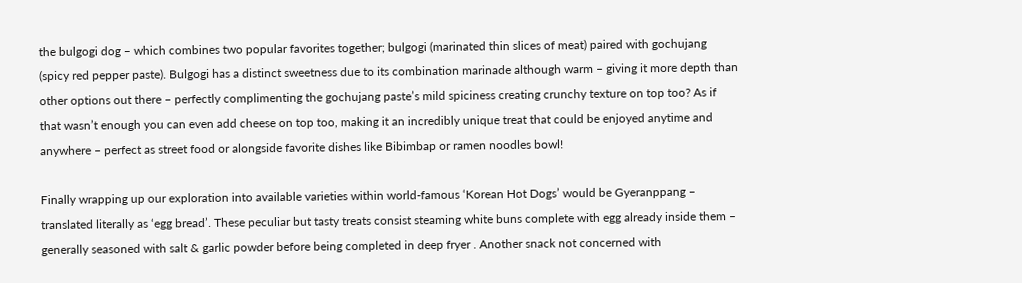the bulgogi dog – which combines two popular favorites together; bulgogi (marinated thin slices of meat) paired with gochujang (spicy red pepper paste). Bulgogi has a distinct sweetness due to its combination marinade although warm – giving it more depth than other options out there – perfectly complimenting the gochujang paste’s mild spiciness creating crunchy texture on top too? As if that wasn’t enough you can even add cheese on top too, making it an incredibly unique treat that could be enjoyed anytime and anywhere – perfect as street food or alongside favorite dishes like Bibimbap or ramen noodles bowl!

Finally wrapping up our exploration into available varieties within world-famous ‘Korean Hot Dogs’ would be Gyeranppang – translated literally as ‘egg bread’. These peculiar but tasty treats consist steaming white buns complete with egg already inside them – generally seasoned with salt & garlic powder before being completed in deep fryer . Another snack not concerned with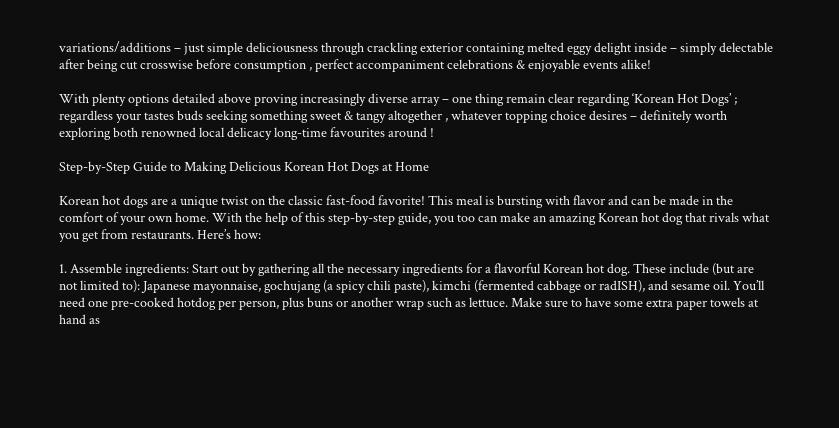variations/additions – just simple deliciousness through crackling exterior containing melted eggy delight inside – simply delectable after being cut crosswise before consumption , perfect accompaniment celebrations & enjoyable events alike!

With plenty options detailed above proving increasingly diverse array – one thing remain clear regarding ‘Korean Hot Dogs’ ; regardless your tastes buds seeking something sweet & tangy altogether , whatever topping choice desires – definitely worth exploring both renowned local delicacy long-time favourites around !

Step-by-Step Guide to Making Delicious Korean Hot Dogs at Home

Korean hot dogs are a unique twist on the classic fast-food favorite! This meal is bursting with flavor and can be made in the comfort of your own home. With the help of this step-by-step guide, you too can make an amazing Korean hot dog that rivals what you get from restaurants. Here’s how:

1. Assemble ingredients: Start out by gathering all the necessary ingredients for a flavorful Korean hot dog. These include (but are not limited to): Japanese mayonnaise, gochujang (a spicy chili paste), kimchi (fermented cabbage or radISH), and sesame oil. You’ll need one pre-cooked hotdog per person, plus buns or another wrap such as lettuce. Make sure to have some extra paper towels at hand as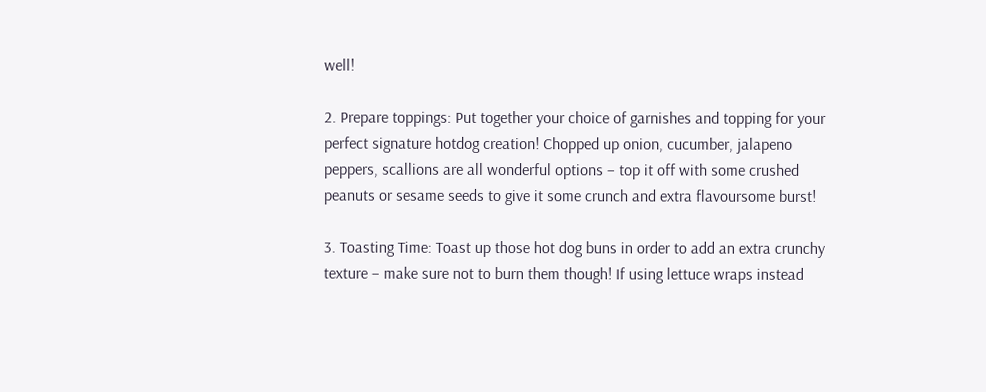well!

2. Prepare toppings: Put together your choice of garnishes and topping for your perfect signature hotdog creation! Chopped up onion, cucumber, jalapeno peppers, scallions are all wonderful options – top it off with some crushed peanuts or sesame seeds to give it some crunch and extra flavoursome burst!

3. Toasting Time: Toast up those hot dog buns in order to add an extra crunchy texture – make sure not to burn them though! If using lettuce wraps instead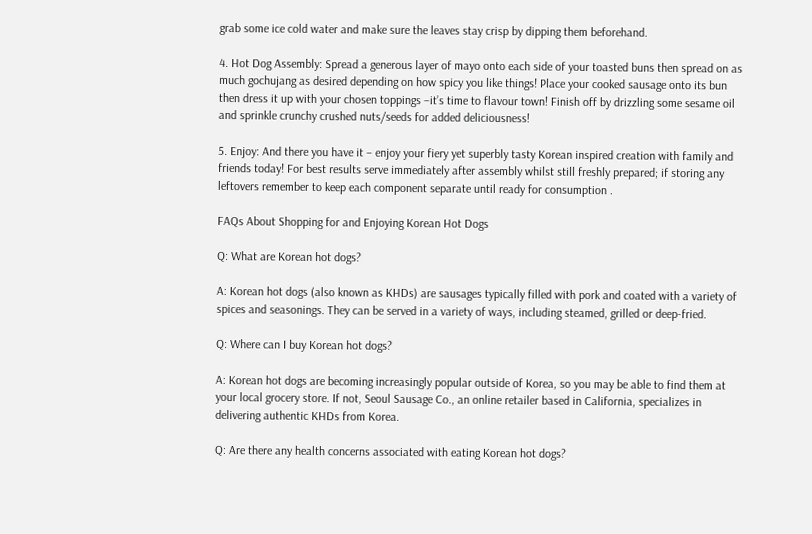grab some ice cold water and make sure the leaves stay crisp by dipping them beforehand.

4. Hot Dog Assembly: Spread a generous layer of mayo onto each side of your toasted buns then spread on as much gochujang as desired depending on how spicy you like things! Place your cooked sausage onto its bun then dress it up with your chosen toppings –it’s time to flavour town! Finish off by drizzling some sesame oil and sprinkle crunchy crushed nuts/seeds for added deliciousness!

5. Enjoy: And there you have it – enjoy your fiery yet superbly tasty Korean inspired creation with family and friends today! For best results serve immediately after assembly whilst still freshly prepared; if storing any leftovers remember to keep each component separate until ready for consumption .

FAQs About Shopping for and Enjoying Korean Hot Dogs

Q: What are Korean hot dogs?

A: Korean hot dogs (also known as KHDs) are sausages typically filled with pork and coated with a variety of spices and seasonings. They can be served in a variety of ways, including steamed, grilled or deep-fried.

Q: Where can I buy Korean hot dogs?

A: Korean hot dogs are becoming increasingly popular outside of Korea, so you may be able to find them at your local grocery store. If not, Seoul Sausage Co., an online retailer based in California, specializes in delivering authentic KHDs from Korea.

Q: Are there any health concerns associated with eating Korean hot dogs?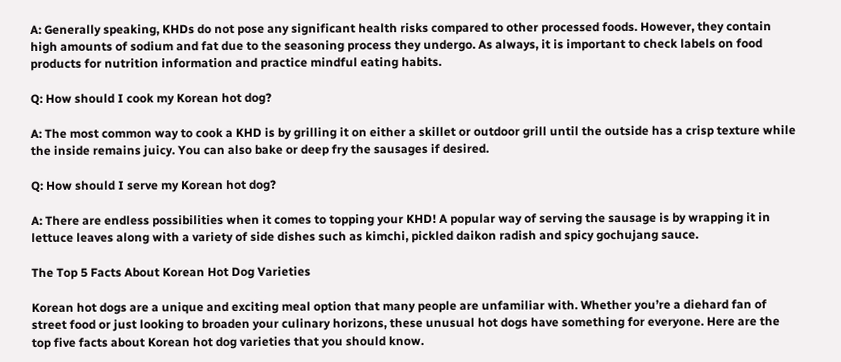A: Generally speaking, KHDs do not pose any significant health risks compared to other processed foods. However, they contain high amounts of sodium and fat due to the seasoning process they undergo. As always, it is important to check labels on food products for nutrition information and practice mindful eating habits.

Q: How should I cook my Korean hot dog?

A: The most common way to cook a KHD is by grilling it on either a skillet or outdoor grill until the outside has a crisp texture while the inside remains juicy. You can also bake or deep fry the sausages if desired.

Q: How should I serve my Korean hot dog?

A: There are endless possibilities when it comes to topping your KHD! A popular way of serving the sausage is by wrapping it in lettuce leaves along with a variety of side dishes such as kimchi, pickled daikon radish and spicy gochujang sauce.

The Top 5 Facts About Korean Hot Dog Varieties

Korean hot dogs are a unique and exciting meal option that many people are unfamiliar with. Whether you’re a diehard fan of street food or just looking to broaden your culinary horizons, these unusual hot dogs have something for everyone. Here are the top five facts about Korean hot dog varieties that you should know.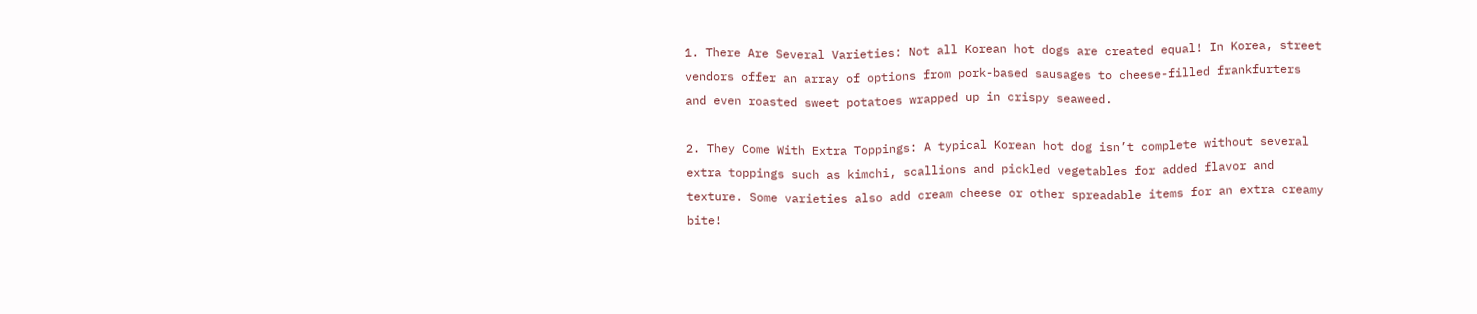1. There Are Several Varieties: Not all Korean hot dogs are created equal! In Korea, street vendors offer an array of options from pork-based sausages to cheese-filled frankfurters and even roasted sweet potatoes wrapped up in crispy seaweed.

2. They Come With Extra Toppings: A typical Korean hot dog isn’t complete without several extra toppings such as kimchi, scallions and pickled vegetables for added flavor and texture. Some varieties also add cream cheese or other spreadable items for an extra creamy bite!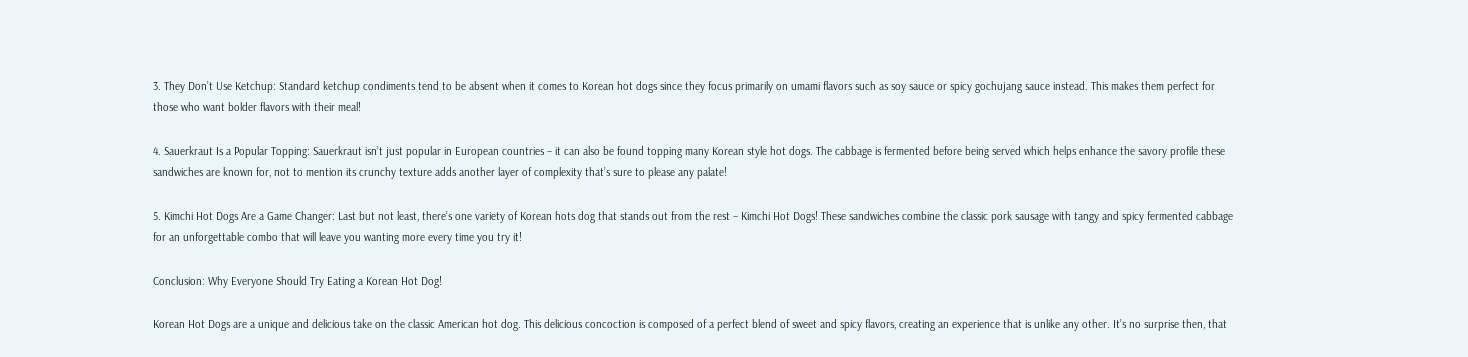3. They Don’t Use Ketchup: Standard ketchup condiments tend to be absent when it comes to Korean hot dogs since they focus primarily on umami flavors such as soy sauce or spicy gochujang sauce instead. This makes them perfect for those who want bolder flavors with their meal!

4. Sauerkraut Is a Popular Topping: Sauerkraut isn’t just popular in European countries – it can also be found topping many Korean style hot dogs. The cabbage is fermented before being served which helps enhance the savory profile these sandwiches are known for, not to mention its crunchy texture adds another layer of complexity that’s sure to please any palate!

5. Kimchi Hot Dogs Are a Game Changer: Last but not least, there’s one variety of Korean hots dog that stands out from the rest – Kimchi Hot Dogs! These sandwiches combine the classic pork sausage with tangy and spicy fermented cabbage for an unforgettable combo that will leave you wanting more every time you try it!

Conclusion: Why Everyone Should Try Eating a Korean Hot Dog!

Korean Hot Dogs are a unique and delicious take on the classic American hot dog. This delicious concoction is composed of a perfect blend of sweet and spicy flavors, creating an experience that is unlike any other. It’s no surprise then, that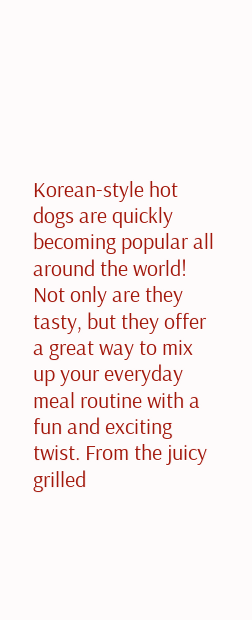Korean-style hot dogs are quickly becoming popular all around the world! Not only are they tasty, but they offer a great way to mix up your everyday meal routine with a fun and exciting twist. From the juicy grilled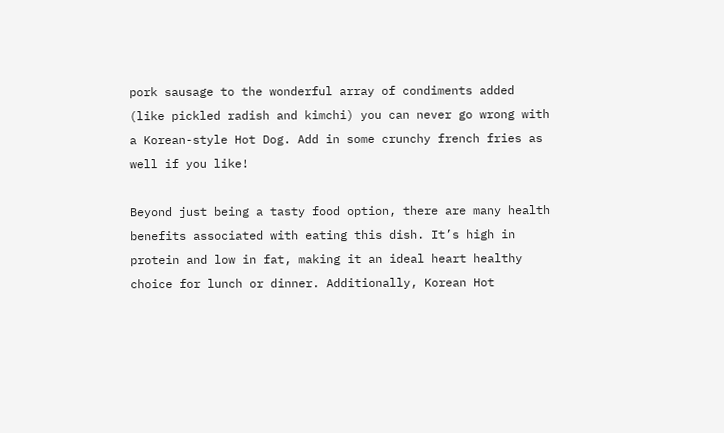pork sausage to the wonderful array of condiments added (like pickled radish and kimchi) you can never go wrong with a Korean-style Hot Dog. Add in some crunchy french fries as well if you like!

Beyond just being a tasty food option, there are many health benefits associated with eating this dish. It’s high in protein and low in fat, making it an ideal heart healthy choice for lunch or dinner. Additionally, Korean Hot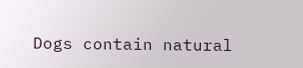Dogs contain natural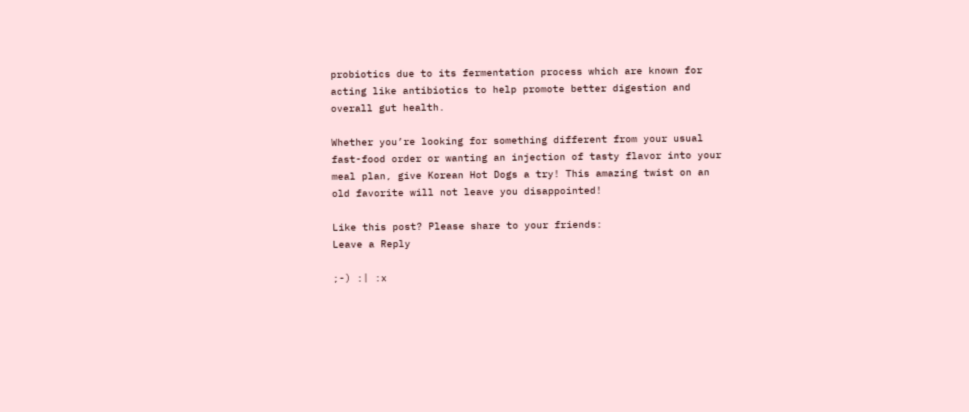probiotics due to its fermentation process which are known for acting like antibiotics to help promote better digestion and overall gut health.

Whether you’re looking for something different from your usual fast-food order or wanting an injection of tasty flavor into your meal plan, give Korean Hot Dogs a try! This amazing twist on an old favorite will not leave you disappointed!

Like this post? Please share to your friends:
Leave a Reply

;-) :| :x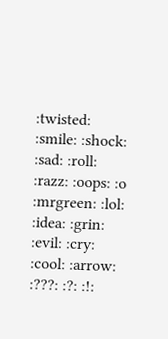:twisted: :smile: :shock: :sad: :roll: :razz: :oops: :o :mrgreen: :lol: :idea: :grin: :evil: :cry: :cool: :arrow: :???: :?: :!: